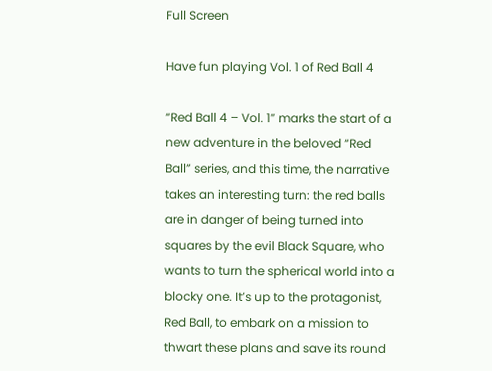Full Screen

Have fun playing Vol. 1 of Red Ball 4

“Red Ball 4 – Vol. 1” marks the start of a new adventure in the beloved “Red Ball” series, and this time, the narrative takes an interesting turn: the red balls are in danger of being turned into squares by the evil Black Square, who wants to turn the spherical world into a blocky one. It’s up to the protagonist, Red Ball, to embark on a mission to thwart these plans and save its round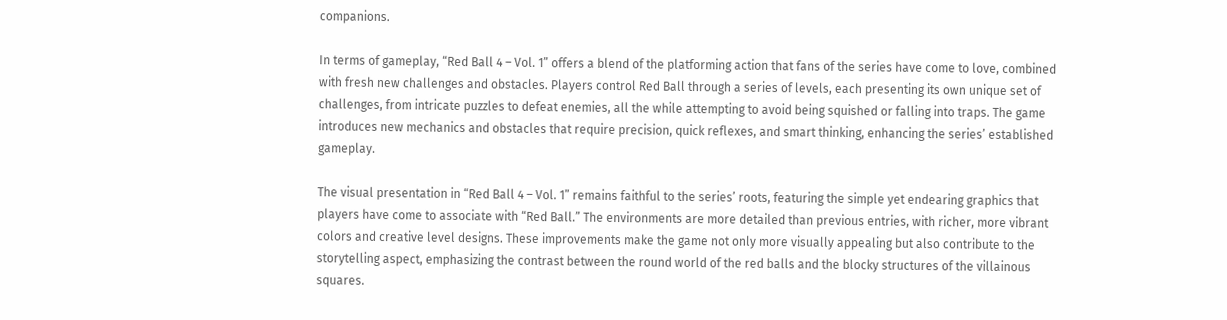companions.

In terms of gameplay, “Red Ball 4 – Vol. 1” offers a blend of the platforming action that fans of the series have come to love, combined with fresh new challenges and obstacles. Players control Red Ball through a series of levels, each presenting its own unique set of challenges, from intricate puzzles to defeat enemies, all the while attempting to avoid being squished or falling into traps. The game introduces new mechanics and obstacles that require precision, quick reflexes, and smart thinking, enhancing the series’ established gameplay.

The visual presentation in “Red Ball 4 – Vol. 1” remains faithful to the series’ roots, featuring the simple yet endearing graphics that players have come to associate with “Red Ball.” The environments are more detailed than previous entries, with richer, more vibrant colors and creative level designs. These improvements make the game not only more visually appealing but also contribute to the storytelling aspect, emphasizing the contrast between the round world of the red balls and the blocky structures of the villainous squares.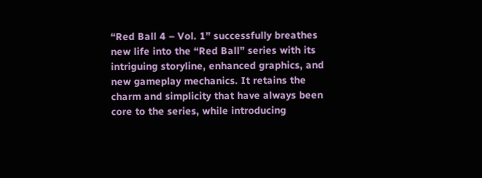“Red Ball 4 – Vol. 1” successfully breathes new life into the “Red Ball” series with its intriguing storyline, enhanced graphics, and new gameplay mechanics. It retains the charm and simplicity that have always been core to the series, while introducing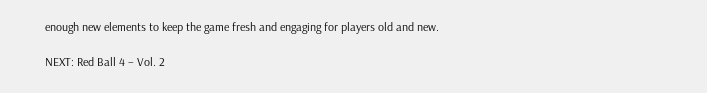enough new elements to keep the game fresh and engaging for players old and new.

NEXT: Red Ball 4 – Vol. 2